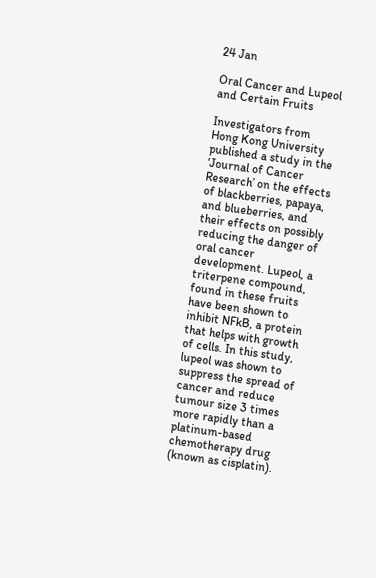24 Jan

Oral Cancer and Lupeol and Certain Fruits

Investigators from Hong Kong University published a study in the ‘Journal of Cancer Research’ on the effects of blackberries, papaya, and blueberries, and their effects on possibly reducing the danger of oral cancer development. Lupeol, a triterpene compound, found in these fruits have been shown to inhibit NFkB, a protein that helps with growth of cells. In this study, lupeol was shown to suppress the spread of cancer and reduce tumour size 3 times more rapidly than a platinum-based chemotherapy drug (known as cisplatin).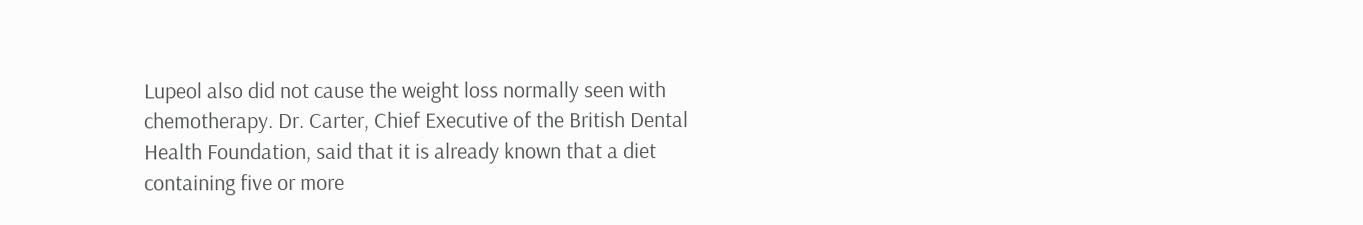Lupeol also did not cause the weight loss normally seen with chemotherapy. Dr. Carter, Chief Executive of the British Dental Health Foundation, said that it is already known that a diet containing five or more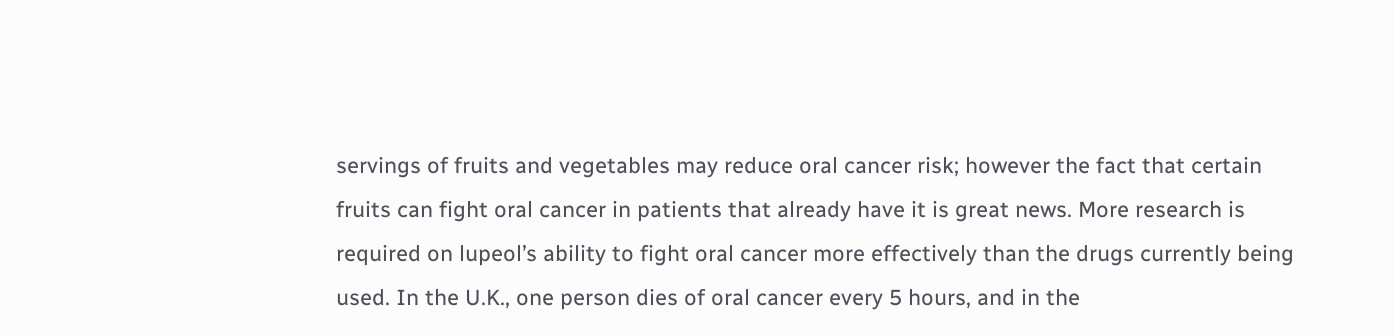servings of fruits and vegetables may reduce oral cancer risk; however the fact that certain fruits can fight oral cancer in patients that already have it is great news. More research is required on lupeol’s ability to fight oral cancer more effectively than the drugs currently being used. In the U.K., one person dies of oral cancer every 5 hours, and in the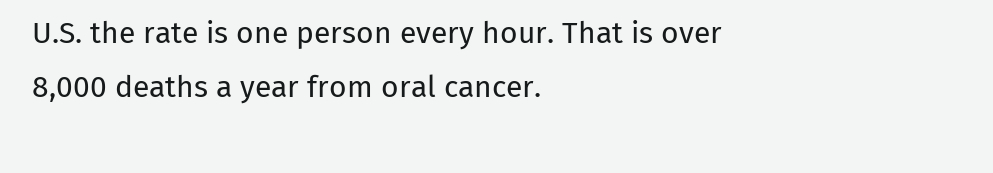U.S. the rate is one person every hour. That is over 8,000 deaths a year from oral cancer.